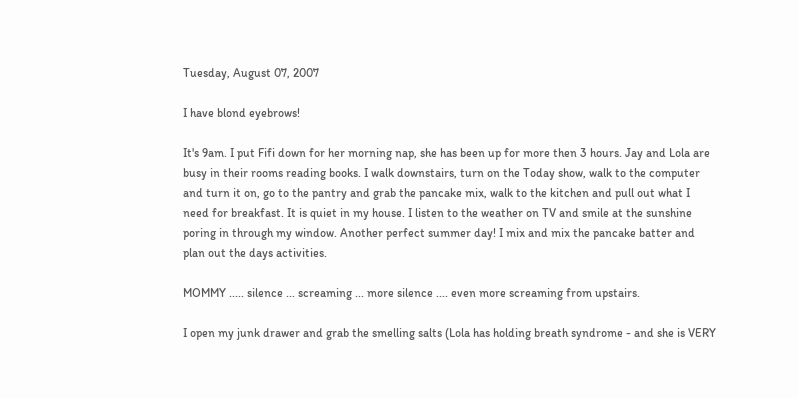Tuesday, August 07, 2007

I have blond eyebrows!

It's 9am. I put Fifi down for her morning nap, she has been up for more then 3 hours. Jay and Lola are busy in their rooms reading books. I walk downstairs, turn on the Today show, walk to the computer and turn it on, go to the pantry and grab the pancake mix, walk to the kitchen and pull out what I need for breakfast. It is quiet in my house. I listen to the weather on TV and smile at the sunshine poring in through my window. Another perfect summer day! I mix and mix the pancake batter and plan out the days activities.

MOMMY ..... silence ... screaming ... more silence .... even more screaming from upstairs.

I open my junk drawer and grab the smelling salts (Lola has holding breath syndrome - and she is VERY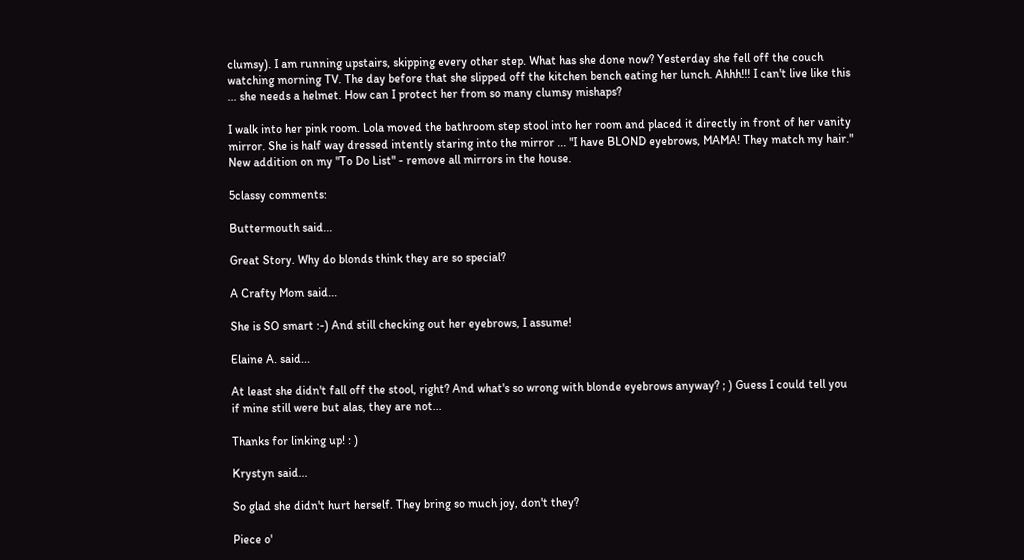clumsy). I am running upstairs, skipping every other step. What has she done now? Yesterday she fell off the couch watching morning TV. The day before that she slipped off the kitchen bench eating her lunch. Ahhh!!! I can't live like this ... she needs a helmet. How can I protect her from so many clumsy mishaps?

I walk into her pink room. Lola moved the bathroom step stool into her room and placed it directly in front of her vanity mirror. She is half way dressed intently staring into the mirror ... "I have BLOND eyebrows, MAMA! They match my hair."
New addition on my "To Do List" - remove all mirrors in the house.

5classy comments:

Buttermouth said...

Great Story. Why do blonds think they are so special?

A Crafty Mom said...

She is SO smart :-) And still checking out her eyebrows, I assume!

Elaine A. said...

At least she didn't fall off the stool, right? And what's so wrong with blonde eyebrows anyway? ; ) Guess I could tell you if mine still were but alas, they are not...

Thanks for linking up! : )

Krystyn said...

So glad she didn't hurt herself. They bring so much joy, don't they?

Piece o'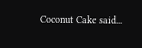Coconut Cake said...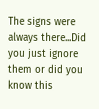The signs were always there...Did you just ignore them or did you know this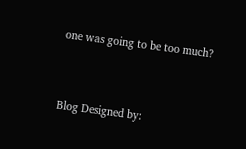one was going to be too much?


Blog Designed by: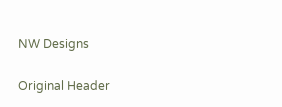NW Designs

Original Header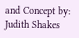and Concept by: Judith Shakes